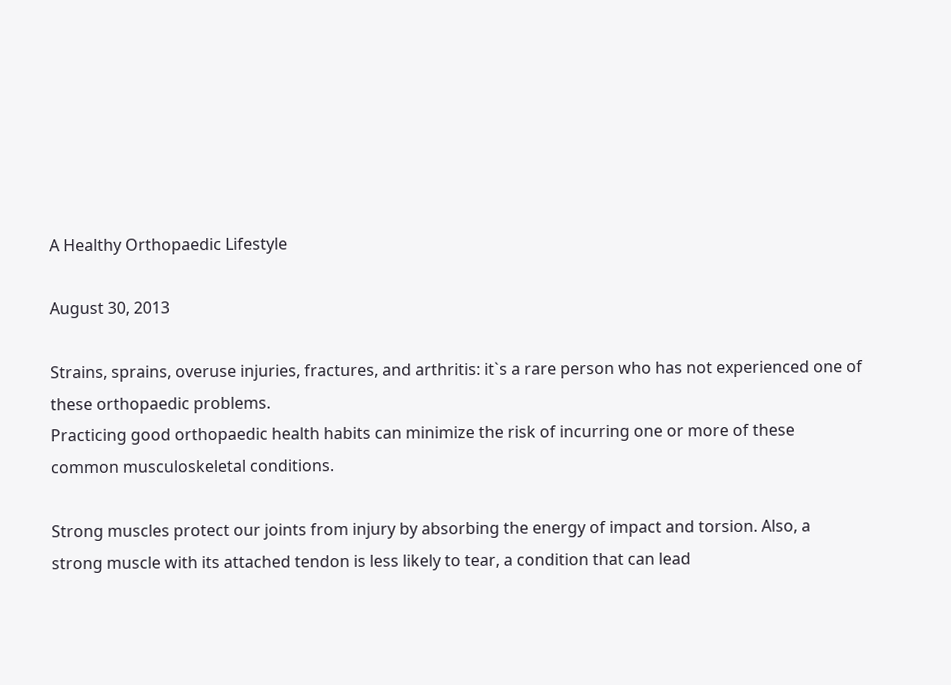A Healthy Orthopaedic Lifestyle

August 30, 2013

Strains, sprains, overuse injuries, fractures, and arthritis: it`s a rare person who has not experienced one of these orthopaedic problems.
Practicing good orthopaedic health habits can minimize the risk of incurring one or more of these common musculoskeletal conditions.

Strong muscles protect our joints from injury by absorbing the energy of impact and torsion. Also, a strong muscle with its attached tendon is less likely to tear, a condition that can lead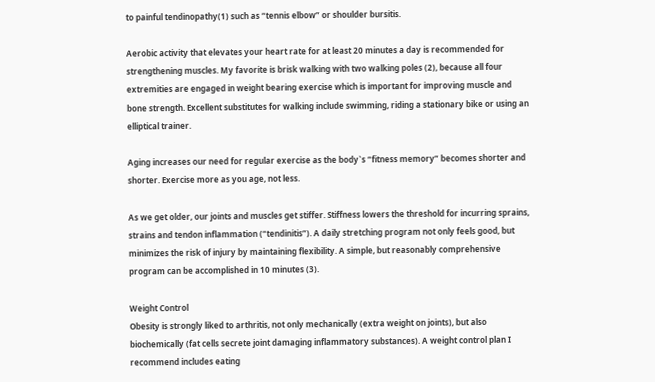to painful tendinopathy(1) such as “tennis elbow” or shoulder bursitis.

Aerobic activity that elevates your heart rate for at least 20 minutes a day is recommended for strengthening muscles. My favorite is brisk walking with two walking poles (2), because all four extremities are engaged in weight bearing exercise which is important for improving muscle and bone strength. Excellent substitutes for walking include swimming, riding a stationary bike or using an elliptical trainer.

Aging increases our need for regular exercise as the body`s “fitness memory” becomes shorter and shorter. Exercise more as you age, not less.

As we get older, our joints and muscles get stiffer. Stiffness lowers the threshold for incurring sprains, strains and tendon inflammation (“tendinitis”). A daily stretching program not only feels good, but minimizes the risk of injury by maintaining flexibility. A simple, but reasonably comprehensive program can be accomplished in 10 minutes (3).

Weight Control
Obesity is strongly liked to arthritis, not only mechanically (extra weight on joints), but also biochemically (fat cells secrete joint damaging inflammatory substances). A weight control plan I recommend includes eating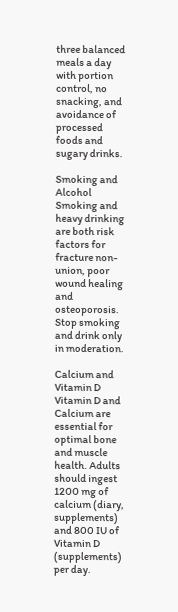three balanced meals a day with portion control, no snacking, and avoidance of processed foods and sugary drinks.

Smoking and Alcohol
Smoking and heavy drinking are both risk factors for fracture non-union, poor wound healing and osteoporosis. Stop smoking and drink only in moderation.

Calcium and Vitamin D
Vitamin D and Calcium are essential for optimal bone and muscle health. Adults should ingest 1200 mg of calcium (diary, supplements) and 800 IU of Vitamin D (supplements) per day.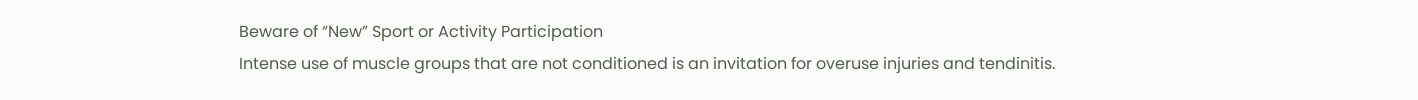Beware of “New” Sport or Activity Participation
Intense use of muscle groups that are not conditioned is an invitation for overuse injuries and tendinitis.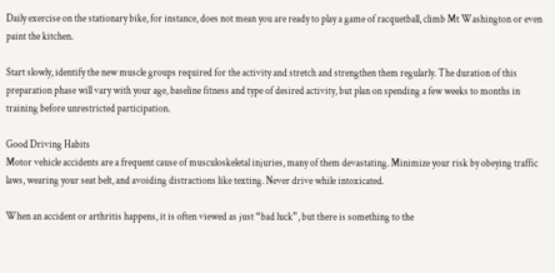Daily exercise on the stationary bike, for instance, does not mean you are ready to play a game of racquetball, climb Mt Washington or even paint the kitchen.

Start slowly, identify the new muscle groups required for the activity and stretch and strengthen them regularly. The duration of this preparation phase will vary with your age, baseline fitness and type of desired activity, but plan on spending a few weeks to months in training before unrestricted participation.

Good Driving Habits
Motor vehicle accidents are a frequent cause of musculoskeletal injuries, many of them devastating. Minimize your risk by obeying traffic laws, wearing your seat belt, and avoiding distractions like texting. Never drive while intoxicated.

When an accident or arthritis happens, it is often viewed as just “bad luck”, but there is something to the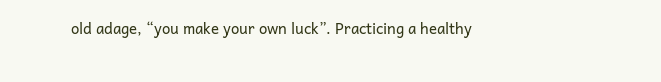old adage, “you make your own luck”. Practicing a healthy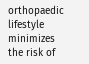orthopaedic lifestyle minimizes the risk of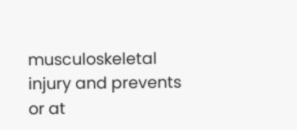musculoskeletal injury and prevents or at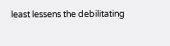least lessens the debilitating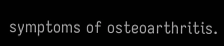symptoms of osteoarthritis.